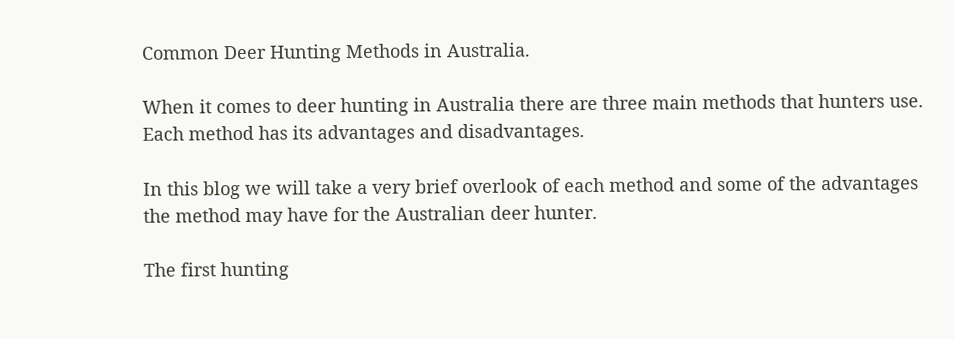Common Deer Hunting Methods in Australia.

When it comes to deer hunting in Australia there are three main methods that hunters use. Each method has its advantages and disadvantages.

In this blog we will take a very brief overlook of each method and some of the advantages the method may have for the Australian deer hunter.

The first hunting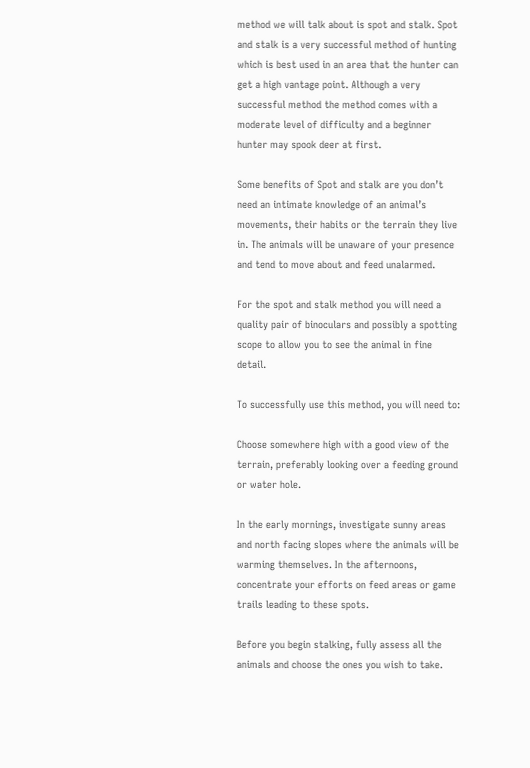method we will talk about is spot and stalk. Spot and stalk is a very successful method of hunting which is best used in an area that the hunter can get a high vantage point. Although a very successful method the method comes with a moderate level of difficulty and a beginner hunter may spook deer at first.

Some benefits of Spot and stalk are you don’t need an intimate knowledge of an animal’s movements, their habits or the terrain they live in. The animals will be unaware of your presence and tend to move about and feed unalarmed.

For the spot and stalk method you will need a quality pair of binoculars and possibly a spotting scope to allow you to see the animal in fine detail.

To successfully use this method, you will need to:

Choose somewhere high with a good view of the terrain, preferably looking over a feeding ground or water hole.

In the early mornings, investigate sunny areas and north facing slopes where the animals will be warming themselves. In the afternoons, concentrate your efforts on feed areas or game trails leading to these spots.

Before you begin stalking, fully assess all the animals and choose the ones you wish to take.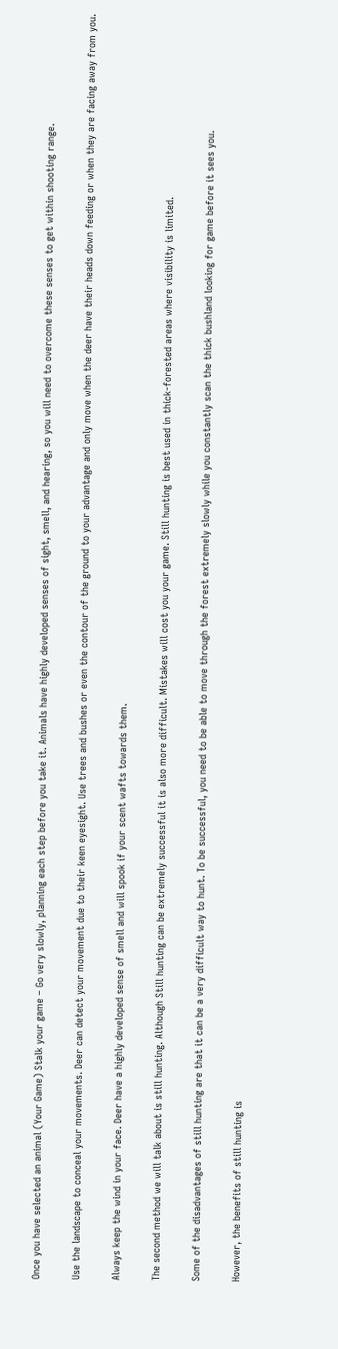Once you have selected an animal (Your Game) Stalk your game – Go very slowly, planning each step before you take it. Animals have highly developed senses of sight, smell, and hearing, so you will need to overcome these senses to get within shooting range.

Use the landscape to conceal your movements. Deer can detect your movement due to their keen eyesight. Use trees and bushes or even the contour of the ground to your advantage and only move when the deer have their heads down feeding or when they are facing away from you.

Always keep the wind in your face. Deer have a highly developed sense of smell and will spook if your scent wafts towards them.

The second method we will talk about is still hunting. Although Still hunting can be extremely successful it is also more difficult. Mistakes will cost you your game. Still hunting is best used in thick-forested areas where visibility is limited.

Some of the disadvantages of still hunting are that it can be a very difficult way to hunt. To be successful, you need to be able to move through the forest extremely slowly while you constantly scan the thick bushland looking for game before it sees you.

However, the benefits of still hunting is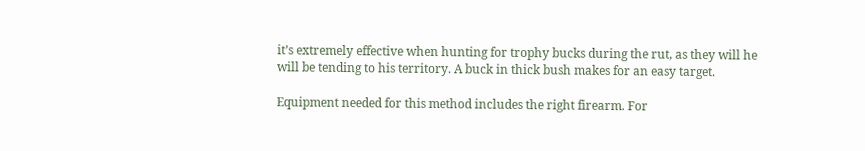it’s extremely effective when hunting for trophy bucks during the rut, as they will he will be tending to his territory. A buck in thick bush makes for an easy target.

Equipment needed for this method includes the right firearm. For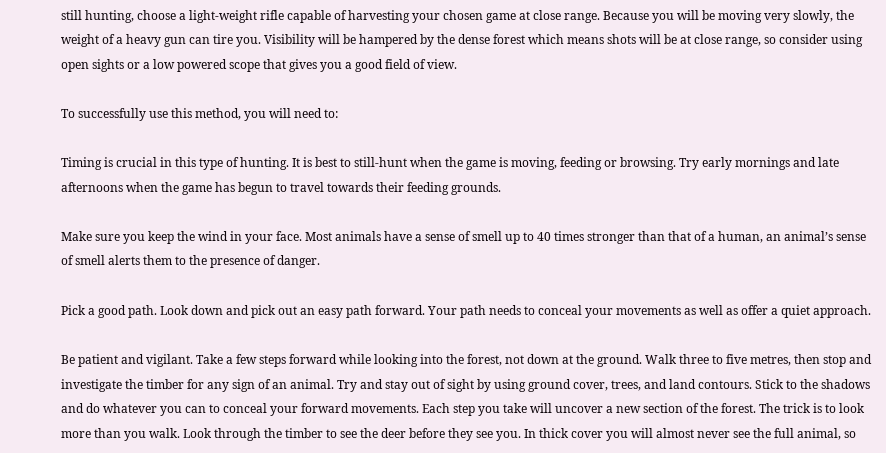still hunting, choose a light-weight rifle capable of harvesting your chosen game at close range. Because you will be moving very slowly, the weight of a heavy gun can tire you. Visibility will be hampered by the dense forest which means shots will be at close range, so consider using open sights or a low powered scope that gives you a good field of view.

To successfully use this method, you will need to:

Timing is crucial in this type of hunting. It is best to still-hunt when the game is moving, feeding or browsing. Try early mornings and late afternoons when the game has begun to travel towards their feeding grounds.

Make sure you keep the wind in your face. Most animals have a sense of smell up to 40 times stronger than that of a human, an animal’s sense of smell alerts them to the presence of danger.

Pick a good path. Look down and pick out an easy path forward. Your path needs to conceal your movements as well as offer a quiet approach.

Be patient and vigilant. Take a few steps forward while looking into the forest, not down at the ground. Walk three to five metres, then stop and investigate the timber for any sign of an animal. Try and stay out of sight by using ground cover, trees, and land contours. Stick to the shadows and do whatever you can to conceal your forward movements. Each step you take will uncover a new section of the forest. The trick is to look more than you walk. Look through the timber to see the deer before they see you. In thick cover you will almost never see the full animal, so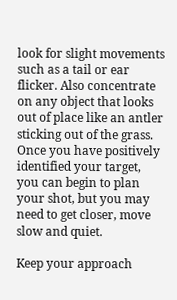look for slight movements such as a tail or ear flicker. Also concentrate on any object that looks out of place like an antler sticking out of the grass. Once you have positively identified your target, you can begin to plan your shot, but you may need to get closer, move slow and quiet.

Keep your approach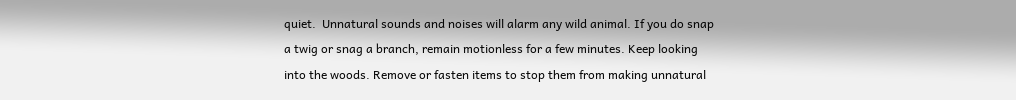quiet.  Unnatural sounds and noises will alarm any wild animal. If you do snap a twig or snag a branch, remain motionless for a few minutes. Keep looking into the woods. Remove or fasten items to stop them from making unnatural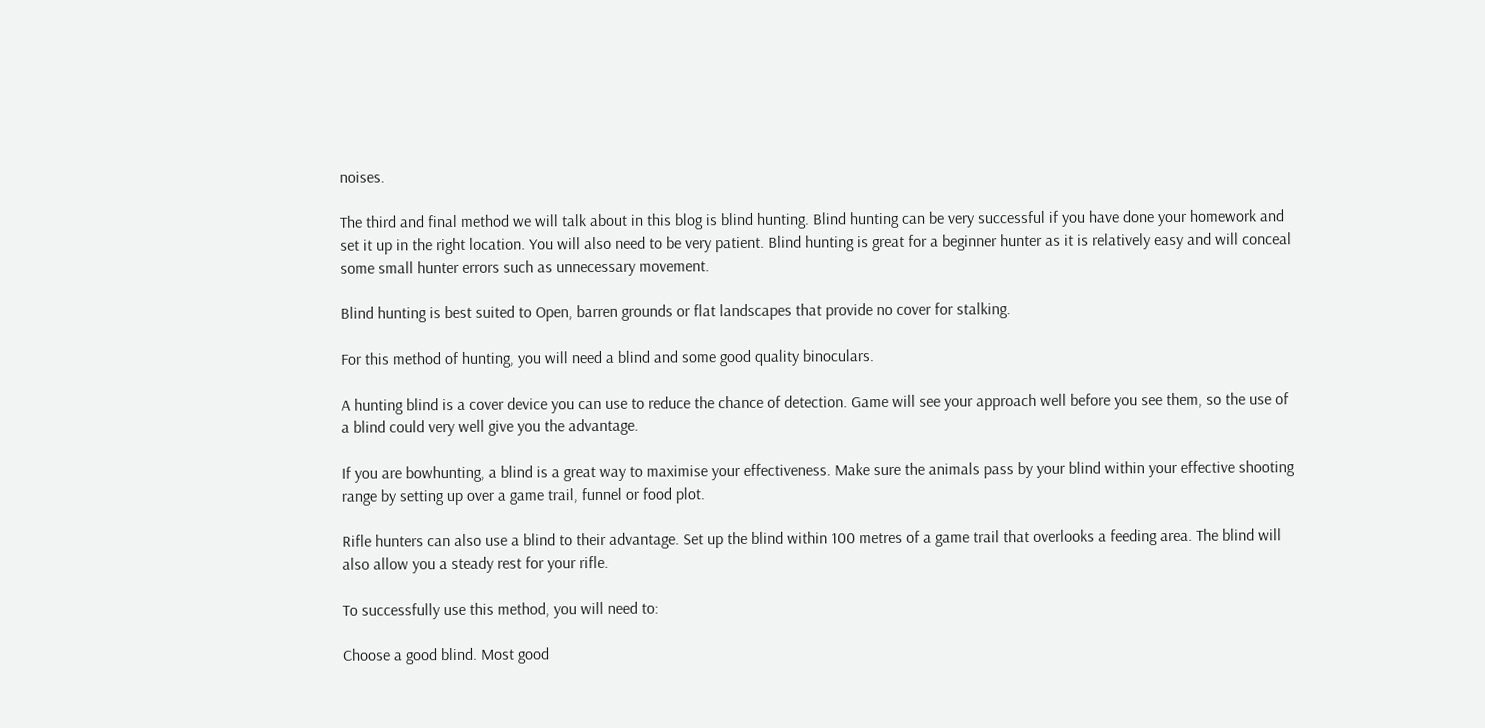noises.

The third and final method we will talk about in this blog is blind hunting. Blind hunting can be very successful if you have done your homework and set it up in the right location. You will also need to be very patient. Blind hunting is great for a beginner hunter as it is relatively easy and will conceal some small hunter errors such as unnecessary movement.

Blind hunting is best suited to Open, barren grounds or flat landscapes that provide no cover for stalking.

For this method of hunting, you will need a blind and some good quality binoculars.

A hunting blind is a cover device you can use to reduce the chance of detection. Game will see your approach well before you see them, so the use of a blind could very well give you the advantage.

If you are bowhunting, a blind is a great way to maximise your effectiveness. Make sure the animals pass by your blind within your effective shooting range by setting up over a game trail, funnel or food plot.

Rifle hunters can also use a blind to their advantage. Set up the blind within 100 metres of a game trail that overlooks a feeding area. The blind will also allow you a steady rest for your rifle.

To successfully use this method, you will need to:

Choose a good blind. Most good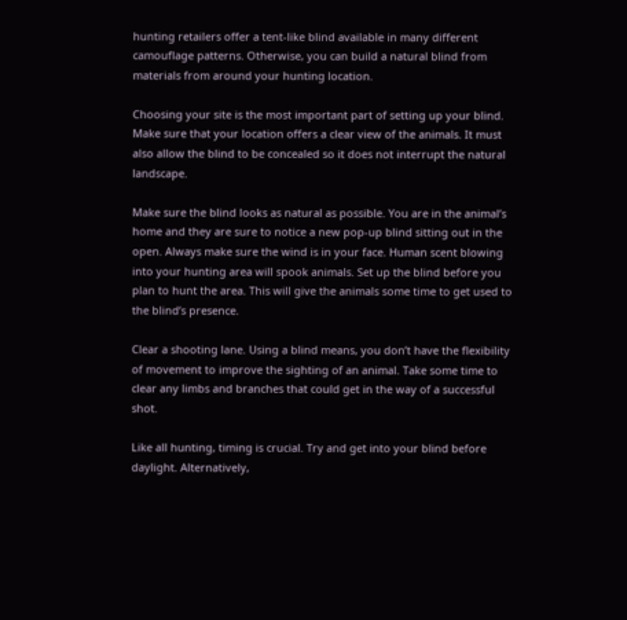hunting retailers offer a tent-like blind available in many different camouflage patterns. Otherwise, you can build a natural blind from materials from around your hunting location.

Choosing your site is the most important part of setting up your blind. Make sure that your location offers a clear view of the animals. It must also allow the blind to be concealed so it does not interrupt the natural landscape.

Make sure the blind looks as natural as possible. You are in the animal’s home and they are sure to notice a new pop-up blind sitting out in the open. Always make sure the wind is in your face. Human scent blowing into your hunting area will spook animals. Set up the blind before you plan to hunt the area. This will give the animals some time to get used to the blind’s presence.

Clear a shooting lane. Using a blind means, you don’t have the flexibility of movement to improve the sighting of an animal. Take some time to clear any limbs and branches that could get in the way of a successful shot.

Like all hunting, timing is crucial. Try and get into your blind before daylight. Alternatively,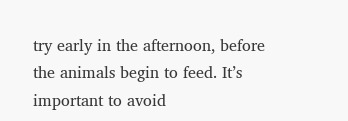try early in the afternoon, before the animals begin to feed. It’s important to avoid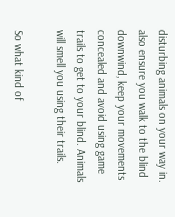disturbing animals on your way in. also ensure you walk to the blind downwind, keep your movements concealed and avoid using game trails to get to your blind. Animals will smell you using their trails.

So what kind of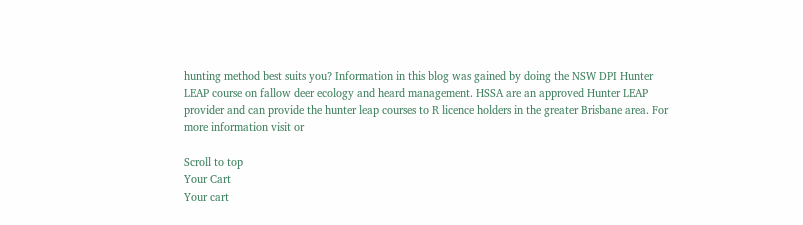hunting method best suits you? Information in this blog was gained by doing the NSW DPI Hunter LEAP course on fallow deer ecology and heard management. HSSA are an approved Hunter LEAP provider and can provide the hunter leap courses to R licence holders in the greater Brisbane area. For more information visit or

Scroll to top
Your Cart
Your cart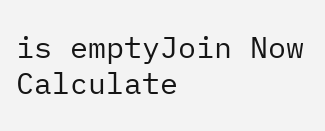is emptyJoin Now
Calculate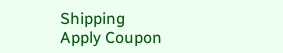Shipping
Apply Coupon